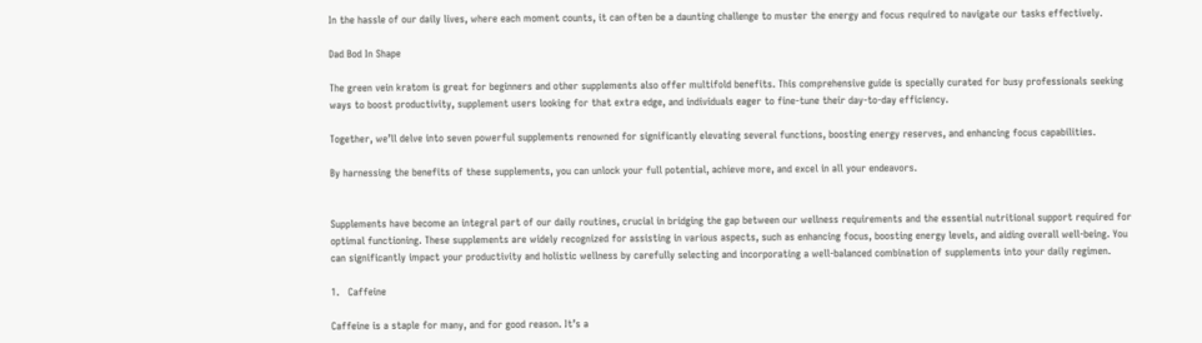In the hassle of our daily lives, where each moment counts, it can often be a daunting challenge to muster the energy and focus required to navigate our tasks effectively.

Dad Bod In Shape

The green vein kratom is great for beginners and other supplements also offer multifold benefits. This comprehensive guide is specially curated for busy professionals seeking ways to boost productivity, supplement users looking for that extra edge, and individuals eager to fine-tune their day-to-day efficiency.

Together, we’ll delve into seven powerful supplements renowned for significantly elevating several functions, boosting energy reserves, and enhancing focus capabilities.

By harnessing the benefits of these supplements, you can unlock your full potential, achieve more, and excel in all your endeavors.


Supplements have become an integral part of our daily routines, crucial in bridging the gap between our wellness requirements and the essential nutritional support required for optimal functioning. These supplements are widely recognized for assisting in various aspects, such as enhancing focus, boosting energy levels, and aiding overall well-being. You can significantly impact your productivity and holistic wellness by carefully selecting and incorporating a well-balanced combination of supplements into your daily regimen.

1.   Caffeine

Caffeine is a staple for many, and for good reason. It’s a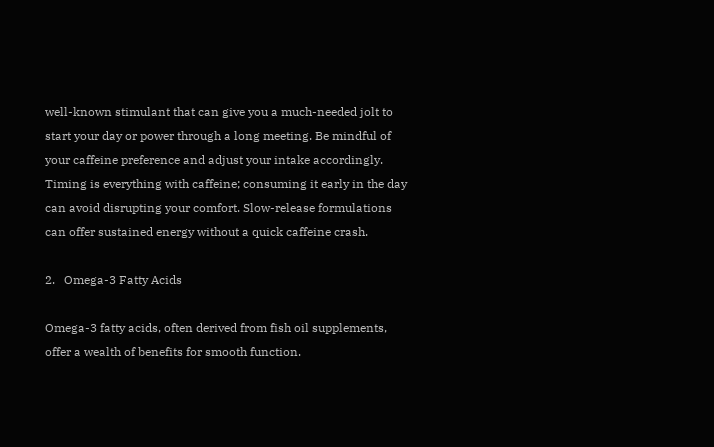well-known stimulant that can give you a much-needed jolt to start your day or power through a long meeting. Be mindful of your caffeine preference and adjust your intake accordingly. Timing is everything with caffeine; consuming it early in the day can avoid disrupting your comfort. Slow-release formulations can offer sustained energy without a quick caffeine crash.

2.   Omega-3 Fatty Acids

Omega-3 fatty acids, often derived from fish oil supplements, offer a wealth of benefits for smooth function.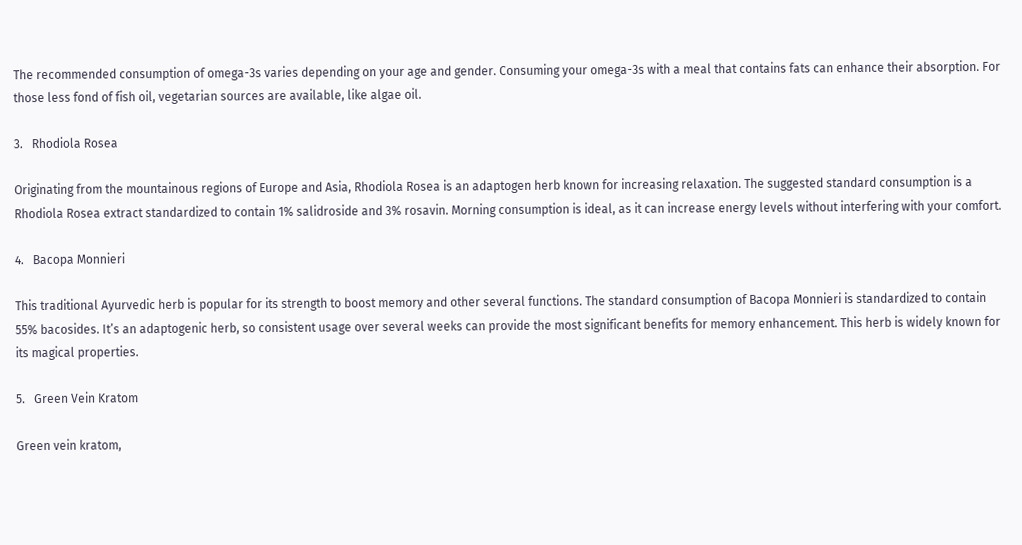The recommended consumption of omega-3s varies depending on your age and gender. Consuming your omega-3s with a meal that contains fats can enhance their absorption. For those less fond of fish oil, vegetarian sources are available, like algae oil.

3.   Rhodiola Rosea

Originating from the mountainous regions of Europe and Asia, Rhodiola Rosea is an adaptogen herb known for increasing relaxation. The suggested standard consumption is a Rhodiola Rosea extract standardized to contain 1% salidroside and 3% rosavin. Morning consumption is ideal, as it can increase energy levels without interfering with your comfort.

4.   Bacopa Monnieri

This traditional Ayurvedic herb is popular for its strength to boost memory and other several functions. The standard consumption of Bacopa Monnieri is standardized to contain 55% bacosides. It’s an adaptogenic herb, so consistent usage over several weeks can provide the most significant benefits for memory enhancement. This herb is widely known for its magical properties.

5.   Green Vein Kratom

Green vein kratom,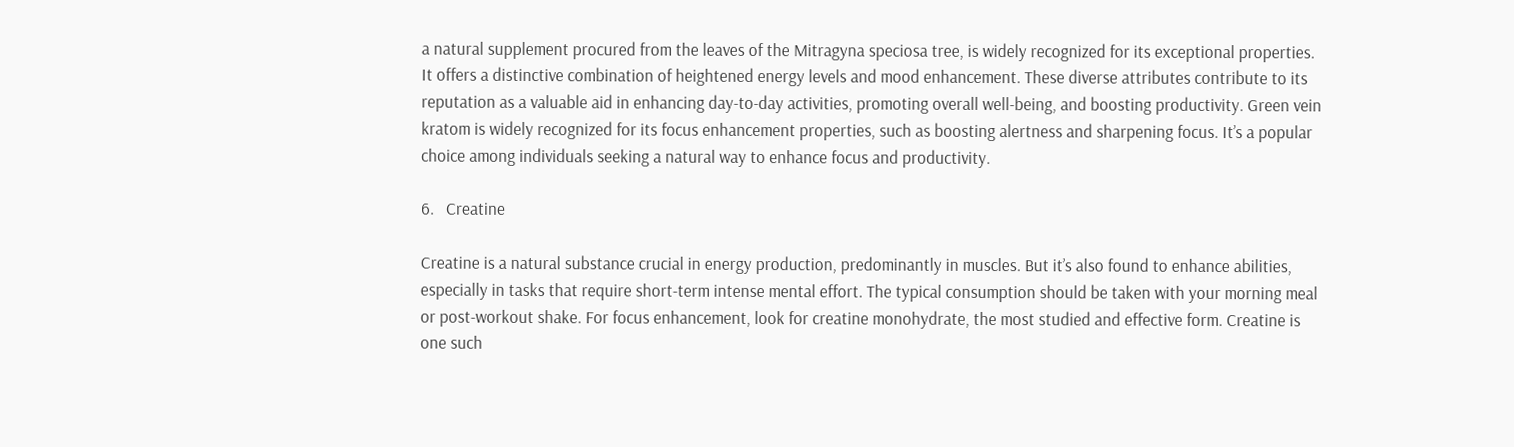a natural supplement procured from the leaves of the Mitragyna speciosa tree, is widely recognized for its exceptional properties. It offers a distinctive combination of heightened energy levels and mood enhancement. These diverse attributes contribute to its reputation as a valuable aid in enhancing day-to-day activities, promoting overall well-being, and boosting productivity. Green vein kratom is widely recognized for its focus enhancement properties, such as boosting alertness and sharpening focus. It’s a popular choice among individuals seeking a natural way to enhance focus and productivity.

6.   Creatine

Creatine is a natural substance crucial in energy production, predominantly in muscles. But it’s also found to enhance abilities, especially in tasks that require short-term intense mental effort. The typical consumption should be taken with your morning meal or post-workout shake. For focus enhancement, look for creatine monohydrate, the most studied and effective form. Creatine is one such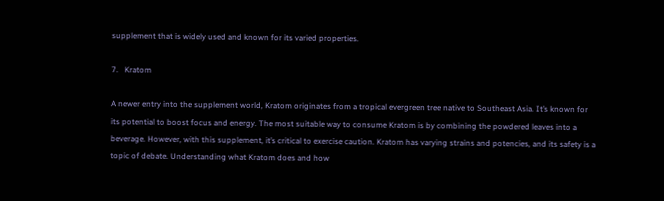supplement that is widely used and known for its varied properties.

7.   Kratom

A newer entry into the supplement world, Kratom originates from a tropical evergreen tree native to Southeast Asia. It’s known for its potential to boost focus and energy. The most suitable way to consume Kratom is by combining the powdered leaves into a beverage. However, with this supplement, it’s critical to exercise caution. Kratom has varying strains and potencies, and its safety is a topic of debate. Understanding what Kratom does and how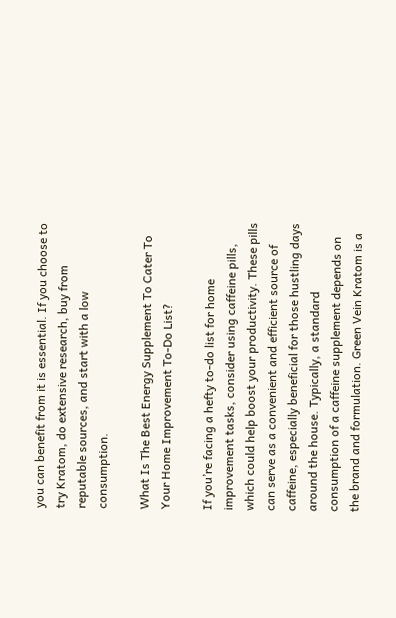you can benefit from it is essential. If you choose to try Kratom, do extensive research, buy from reputable sources, and start with a low consumption.

What Is The Best Energy Supplement To Cater To Your Home Improvement To-Do List?

If you’re facing a hefty to-do list for home improvement tasks, consider using caffeine pills, which could help boost your productivity. These pills can serve as a convenient and efficient source of caffeine, especially beneficial for those hustling days around the house. Typically, a standard consumption of a caffeine supplement depends on the brand and formulation. Green Vein Kratom is a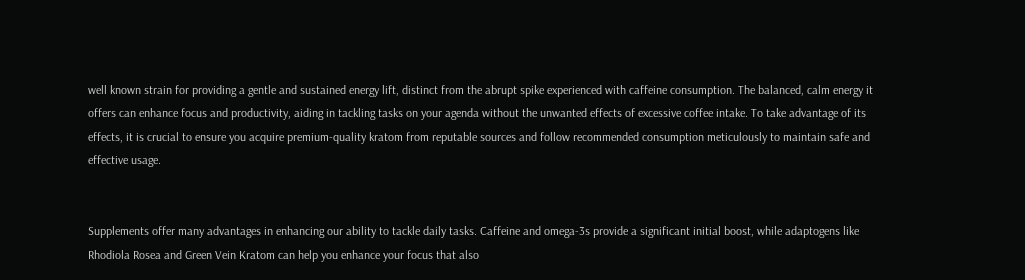well known strain for providing a gentle and sustained energy lift, distinct from the abrupt spike experienced with caffeine consumption. The balanced, calm energy it offers can enhance focus and productivity, aiding in tackling tasks on your agenda without the unwanted effects of excessive coffee intake. To take advantage of its effects, it is crucial to ensure you acquire premium-quality kratom from reputable sources and follow recommended consumption meticulously to maintain safe and effective usage.


Supplements offer many advantages in enhancing our ability to tackle daily tasks. Caffeine and omega-3s provide a significant initial boost, while adaptogens like Rhodiola Rosea and Green Vein Kratom can help you enhance your focus that also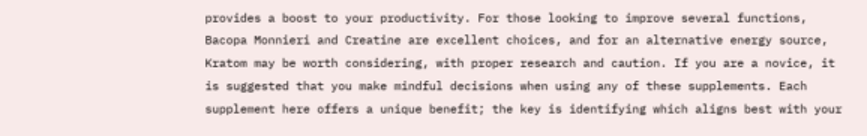provides a boost to your productivity. For those looking to improve several functions, Bacopa Monnieri and Creatine are excellent choices, and for an alternative energy source, Kratom may be worth considering, with proper research and caution. If you are a novice, it is suggested that you make mindful decisions when using any of these supplements. Each supplement here offers a unique benefit; the key is identifying which aligns best with your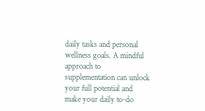daily tasks and personal wellness goals. A mindful approach to supplementation can unlock your full potential and make your daily to-do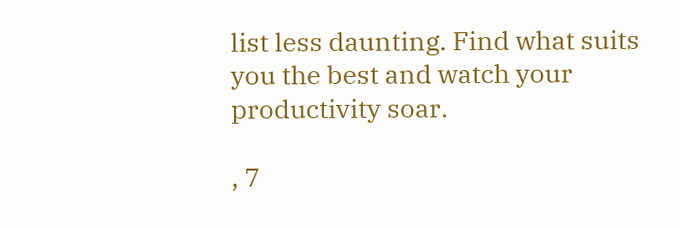list less daunting. Find what suits you the best and watch your productivity soar.

, 7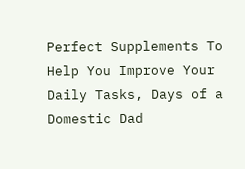Perfect Supplements To Help You Improve Your Daily Tasks, Days of a Domestic Dad